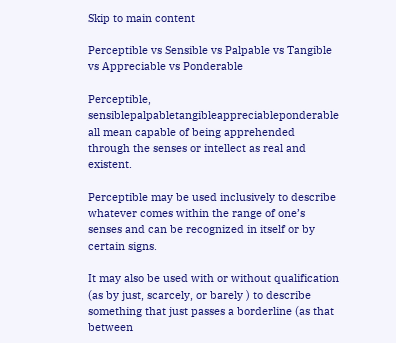Skip to main content

Perceptible vs Sensible vs Palpable vs Tangible vs Appreciable vs Ponderable

Perceptible, sensiblepalpabletangibleappreciableponderable all mean capable of being apprehended through the senses or intellect as real and existent.

Perceptible may be used inclusively to describe whatever comes within the range of one’s senses and can be recognized in itself or by certain signs.

It may also be used with or without qualification (as by just, scarcely, or barely ) to describe something that just passes a borderline (as that between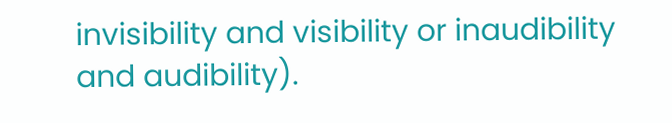invisibility and visibility or inaudibility and audibility).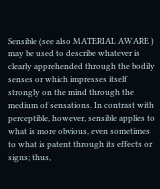Sensible (see also MATERIAL AWARE ) may be used to describe whatever is clearly apprehended through the bodily senses or which impresses itself strongly on the mind through the medium of sensations. In contrast with perceptible, however, sensible applies to what is more obvious, even sometimes to what is patent through its effects or signs; thus,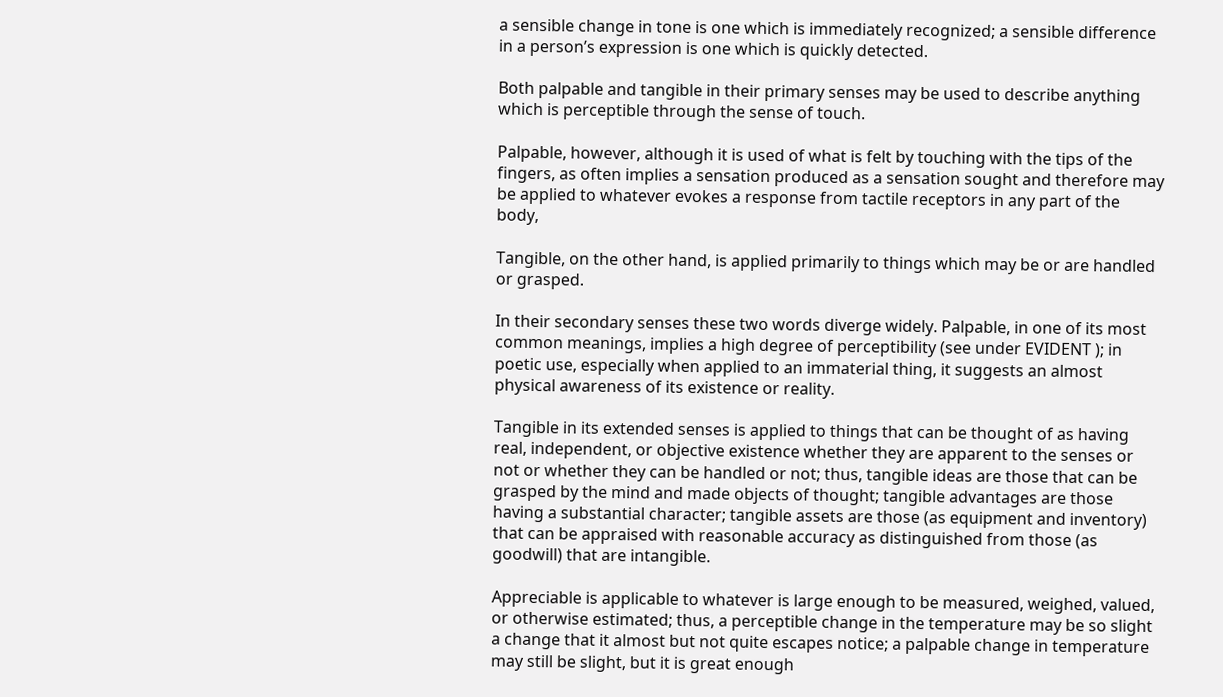a sensible change in tone is one which is immediately recognized; a sensible difference in a person’s expression is one which is quickly detected.

Both palpable and tangible in their primary senses may be used to describe anything which is perceptible through the sense of touch.

Palpable, however, although it is used of what is felt by touching with the tips of the fingers, as often implies a sensation produced as a sensation sought and therefore may be applied to whatever evokes a response from tactile receptors in any part of the body,

Tangible, on the other hand, is applied primarily to things which may be or are handled or grasped.

In their secondary senses these two words diverge widely. Palpable, in one of its most common meanings, implies a high degree of perceptibility (see under EVIDENT ); in poetic use, especially when applied to an immaterial thing, it suggests an almost physical awareness of its existence or reality.

Tangible in its extended senses is applied to things that can be thought of as having real, independent, or objective existence whether they are apparent to the senses or not or whether they can be handled or not; thus, tangible ideas are those that can be grasped by the mind and made objects of thought; tangible advantages are those having a substantial character; tangible assets are those (as equipment and inventory) that can be appraised with reasonable accuracy as distinguished from those (as goodwill) that are intangible.

Appreciable is applicable to whatever is large enough to be measured, weighed, valued, or otherwise estimated; thus, a perceptible change in the temperature may be so slight a change that it almost but not quite escapes notice; a palpable change in temperature may still be slight, but it is great enough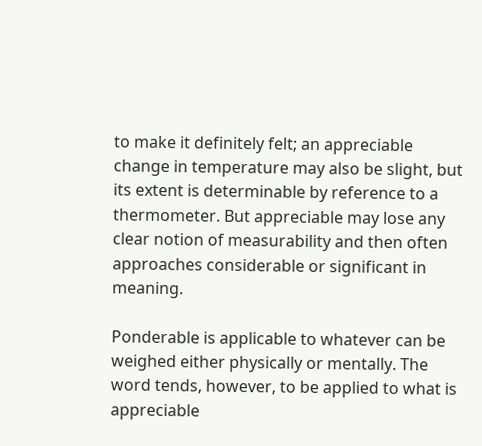to make it definitely felt; an appreciable change in temperature may also be slight, but its extent is determinable by reference to a thermometer. But appreciable may lose any clear notion of measurability and then often approaches considerable or significant in meaning.

Ponderable is applicable to whatever can be weighed either physically or mentally. The word tends, however, to be applied to what is appreciable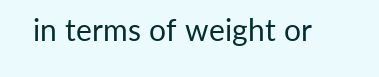in terms of weight or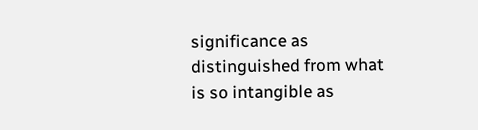significance as distinguished from what is so intangible as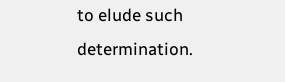to elude such determination.